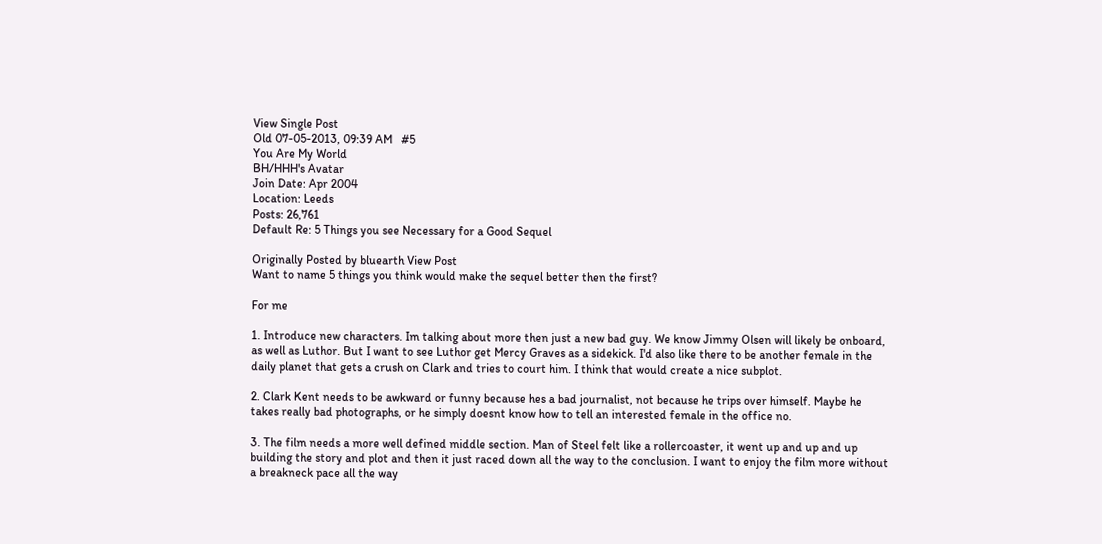View Single Post
Old 07-05-2013, 09:39 AM   #5
You Are My World
BH/HHH's Avatar
Join Date: Apr 2004
Location: Leeds
Posts: 26,761
Default Re: 5 Things you see Necessary for a Good Sequel

Originally Posted by bluearth View Post
Want to name 5 things you think would make the sequel better then the first?

For me

1. Introduce new characters. Im talking about more then just a new bad guy. We know Jimmy Olsen will likely be onboard, as well as Luthor. But I want to see Luthor get Mercy Graves as a sidekick. I'd also like there to be another female in the daily planet that gets a crush on Clark and tries to court him. I think that would create a nice subplot.

2. Clark Kent needs to be awkward or funny because hes a bad journalist, not because he trips over himself. Maybe he takes really bad photographs, or he simply doesnt know how to tell an interested female in the office no.

3. The film needs a more well defined middle section. Man of Steel felt like a rollercoaster, it went up and up and up building the story and plot and then it just raced down all the way to the conclusion. I want to enjoy the film more without a breakneck pace all the way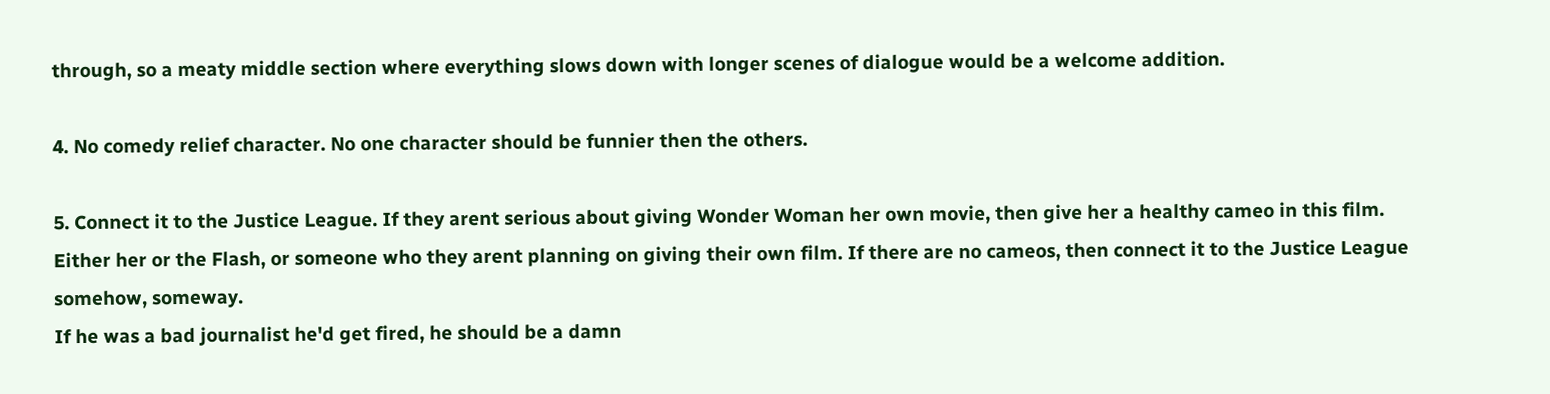through, so a meaty middle section where everything slows down with longer scenes of dialogue would be a welcome addition.

4. No comedy relief character. No one character should be funnier then the others.

5. Connect it to the Justice League. If they arent serious about giving Wonder Woman her own movie, then give her a healthy cameo in this film. Either her or the Flash, or someone who they arent planning on giving their own film. If there are no cameos, then connect it to the Justice League somehow, someway.
If he was a bad journalist he'd get fired, he should be a damn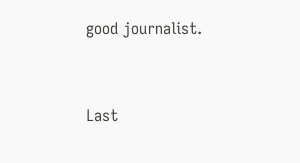good journalist.


Last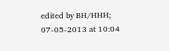edited by BH/HHH; 07-05-2013 at 10:04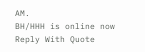AM.
BH/HHH is online now   Reply With Quote